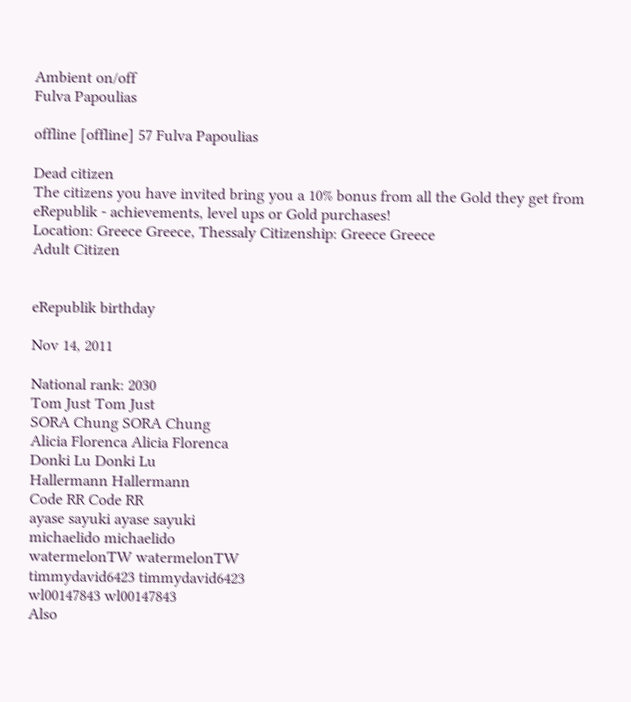Ambient on/off
Fulva Papoulias

offline [offline] 57 Fulva Papoulias

Dead citizen
The citizens you have invited bring you a 10% bonus from all the Gold they get from eRepublik - achievements, level ups or Gold purchases!
Location: Greece Greece, Thessaly Citizenship: Greece Greece
Adult Citizen


eRepublik birthday

Nov 14, 2011

National rank: 2030
Tom Just Tom Just
SORA Chung SORA Chung
Alicia Florenca Alicia Florenca
Donki Lu Donki Lu
Hallermann Hallermann
Code RR Code RR
ayase sayuki ayase sayuki
michaelido michaelido
watermelonTW watermelonTW
timmydavid6423 timmydavid6423
wl00147843 wl00147843
Also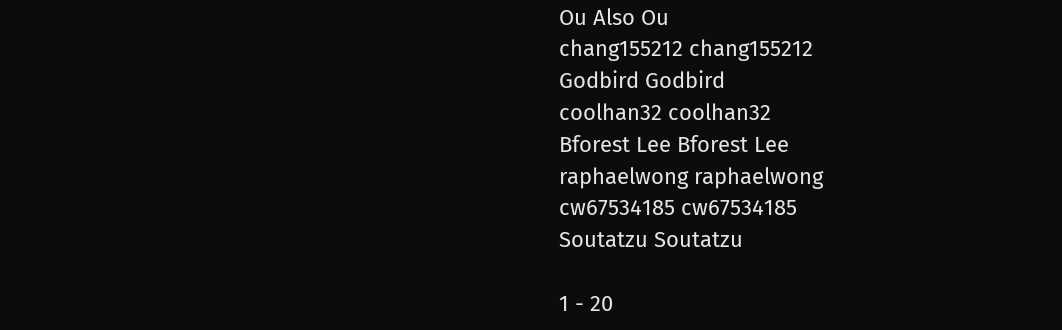Ou Also Ou
chang155212 chang155212
Godbird Godbird
coolhan32 coolhan32
Bforest Lee Bforest Lee
raphaelwong raphaelwong
cw67534185 cw67534185
Soutatzu Soutatzu

1 - 20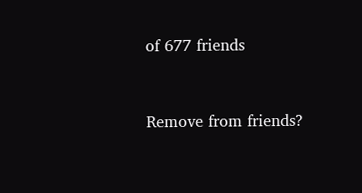of 677 friends


Remove from friends?